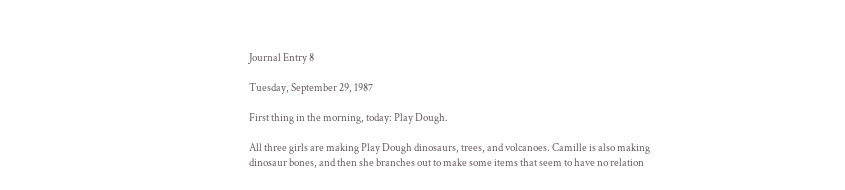Journal Entry 8

Tuesday, September 29, 1987

First thing in the morning, today: Play Dough.

All three girls are making Play Dough dinosaurs, trees, and volcanoes. Camille is also making dinosaur bones, and then she branches out to make some items that seem to have no relation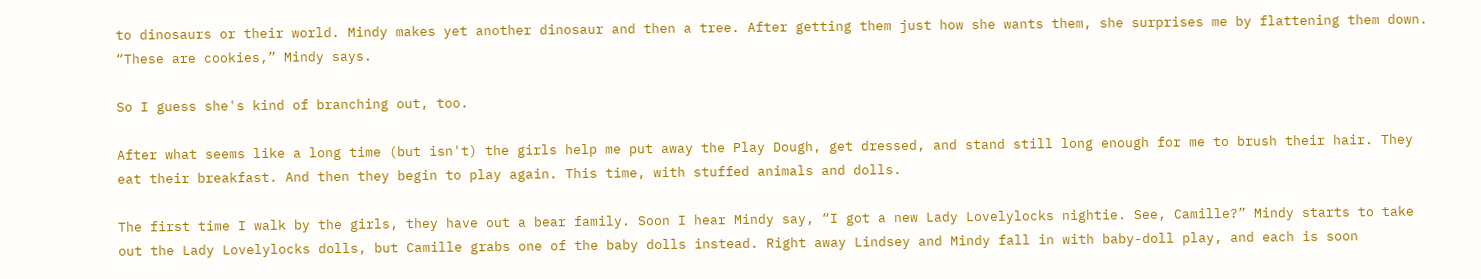to dinosaurs or their world. Mindy makes yet another dinosaur and then a tree. After getting them just how she wants them, she surprises me by flattening them down. “These are cookies,” Mindy says.

So I guess she's kind of branching out, too.

After what seems like a long time (but isn't) the girls help me put away the Play Dough, get dressed, and stand still long enough for me to brush their hair. They eat their breakfast. And then they begin to play again. This time, with stuffed animals and dolls.

The first time I walk by the girls, they have out a bear family. Soon I hear Mindy say, “I got a new Lady Lovelylocks nightie. See, Camille?” Mindy starts to take out the Lady Lovelylocks dolls, but Camille grabs one of the baby dolls instead. Right away Lindsey and Mindy fall in with baby-doll play, and each is soon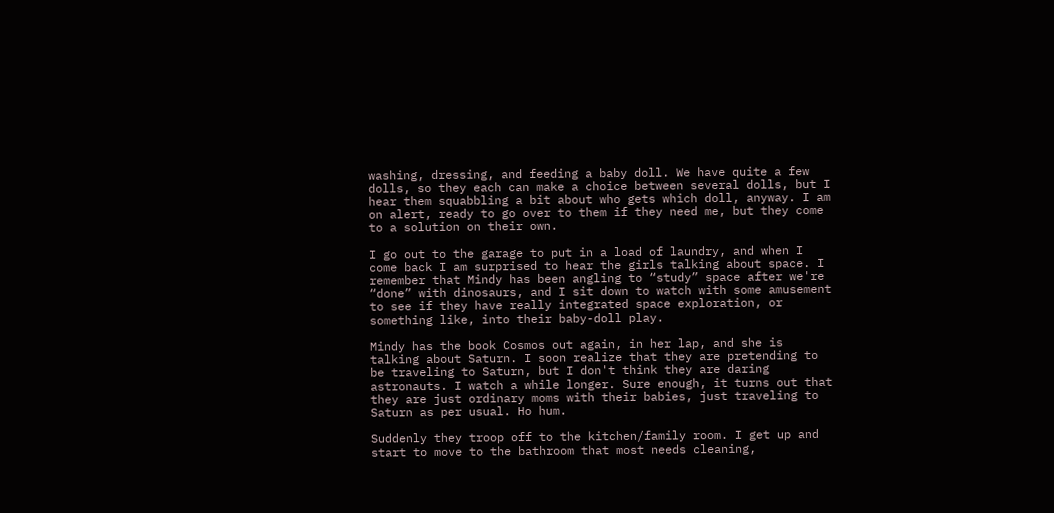washing, dressing, and feeding a baby doll. We have quite a few dolls, so they each can make a choice between several dolls, but I hear them squabbling a bit about who gets which doll, anyway. I am on alert, ready to go over to them if they need me, but they come to a solution on their own.

I go out to the garage to put in a load of laundry, and when I come back I am surprised to hear the girls talking about space. I remember that Mindy has been angling to “study” space after we're “done” with dinosaurs, and I sit down to watch with some amusement to see if they have really integrated space exploration, or something like, into their baby-doll play.

Mindy has the book Cosmos out again, in her lap, and she is talking about Saturn. I soon realize that they are pretending to be traveling to Saturn, but I don't think they are daring astronauts. I watch a while longer. Sure enough, it turns out that they are just ordinary moms with their babies, just traveling to Saturn as per usual. Ho hum.

Suddenly they troop off to the kitchen/family room. I get up and start to move to the bathroom that most needs cleaning,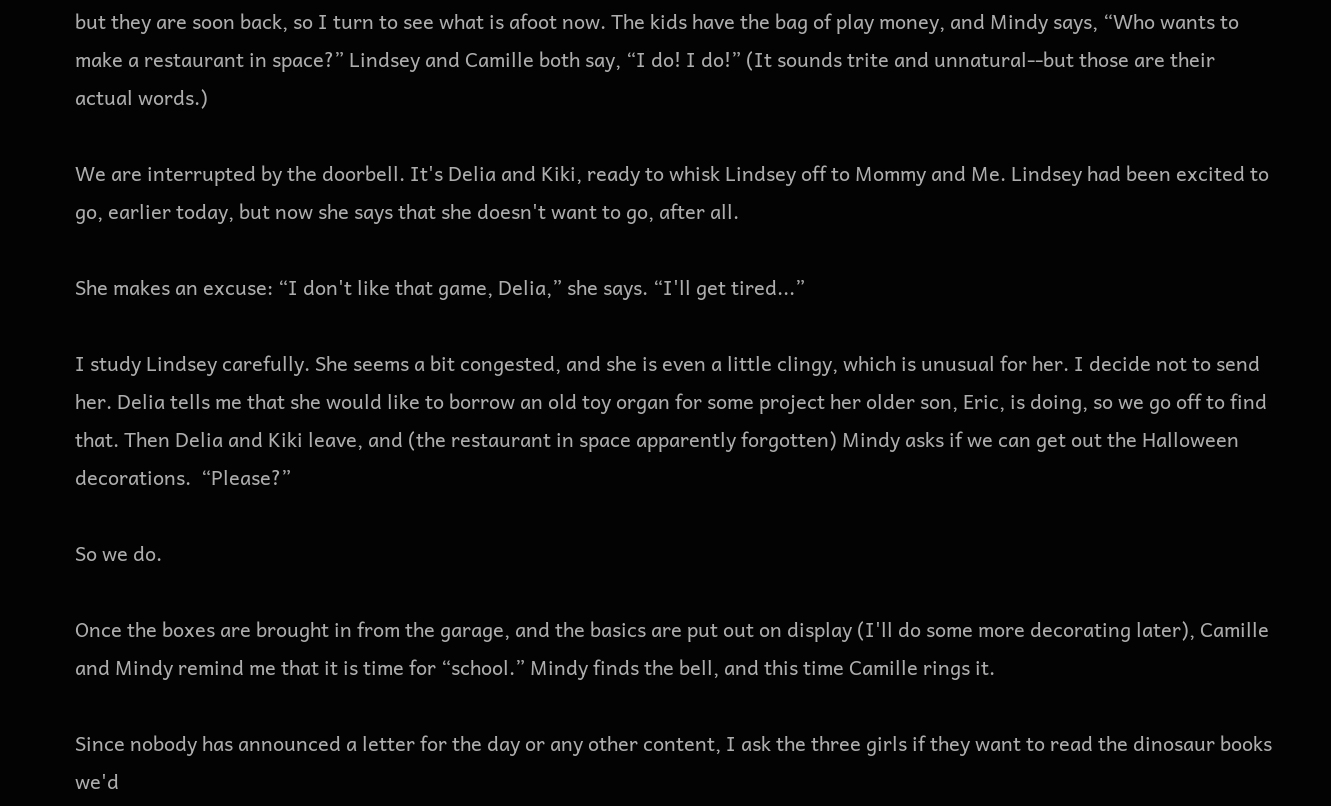but they are soon back, so I turn to see what is afoot now. The kids have the bag of play money, and Mindy says, “Who wants to make a restaurant in space?” Lindsey and Camille both say, “I do! I do!” (It sounds trite and unnatural--but those are their actual words.)

We are interrupted by the doorbell. It's Delia and Kiki, ready to whisk Lindsey off to Mommy and Me. Lindsey had been excited to go, earlier today, but now she says that she doesn't want to go, after all.

She makes an excuse: “I don't like that game, Delia,” she says. “I'll get tired...”

I study Lindsey carefully. She seems a bit congested, and she is even a little clingy, which is unusual for her. I decide not to send her. Delia tells me that she would like to borrow an old toy organ for some project her older son, Eric, is doing, so we go off to find that. Then Delia and Kiki leave, and (the restaurant in space apparently forgotten) Mindy asks if we can get out the Halloween decorations.  “Please?”

So we do.

Once the boxes are brought in from the garage, and the basics are put out on display (I'll do some more decorating later), Camille and Mindy remind me that it is time for “school.” Mindy finds the bell, and this time Camille rings it.

Since nobody has announced a letter for the day or any other content, I ask the three girls if they want to read the dinosaur books we'd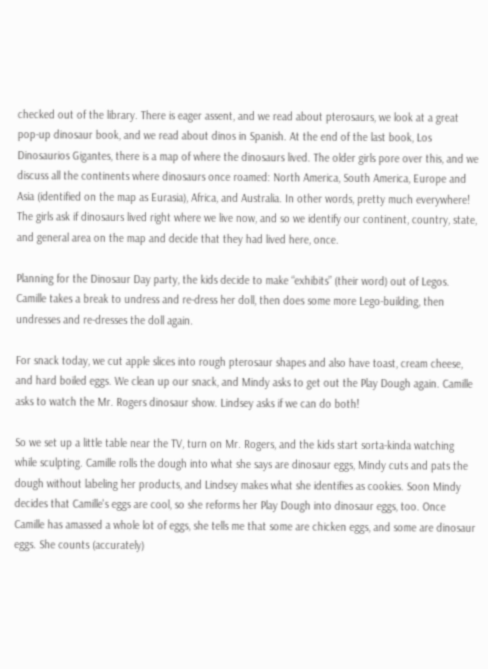checked out of the library. There is eager assent, and we read about pterosaurs, we look at a great pop-up dinosaur book, and we read about dinos in Spanish. At the end of the last book, Los Dinosaurios Gigantes, there is a map of where the dinosaurs lived. The older girls pore over this, and we discuss all the continents where dinosaurs once roamed: North America, South America, Europe and Asia (identified on the map as Eurasia), Africa, and Australia. In other words, pretty much everywhere! The girls ask if dinosaurs lived right where we live now, and so we identify our continent, country, state, and general area on the map and decide that they had lived here, once.

Planning for the Dinosaur Day party, the kids decide to make “exhibits” (their word) out of Legos. Camille takes a break to undress and re-dress her doll, then does some more Lego-building, then undresses and re-dresses the doll again.

For snack today, we cut apple slices into rough pterosaur shapes and also have toast, cream cheese, and hard boiled eggs. We clean up our snack, and Mindy asks to get out the Play Dough again. Camille asks to watch the Mr. Rogers dinosaur show. Lindsey asks if we can do both!

So we set up a little table near the TV, turn on Mr. Rogers, and the kids start sorta-kinda watching while sculpting. Camille rolls the dough into what she says are dinosaur eggs, Mindy cuts and pats the dough without labeling her products, and Lindsey makes what she identifies as cookies. Soon Mindy decides that Camille's eggs are cool, so she reforms her Play Dough into dinosaur eggs, too. Once Camille has amassed a whole lot of eggs, she tells me that some are chicken eggs, and some are dinosaur eggs. She counts (accurately)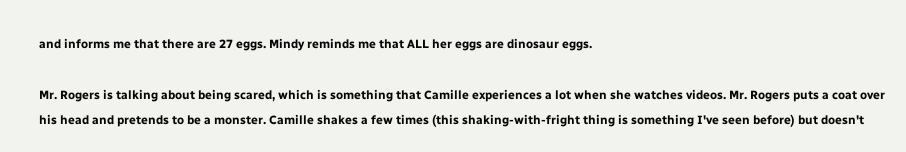and informs me that there are 27 eggs. Mindy reminds me that ALL her eggs are dinosaur eggs.

Mr. Rogers is talking about being scared, which is something that Camille experiences a lot when she watches videos. Mr. Rogers puts a coat over his head and pretends to be a monster. Camille shakes a few times (this shaking-with-fright thing is something I've seen before) but doesn't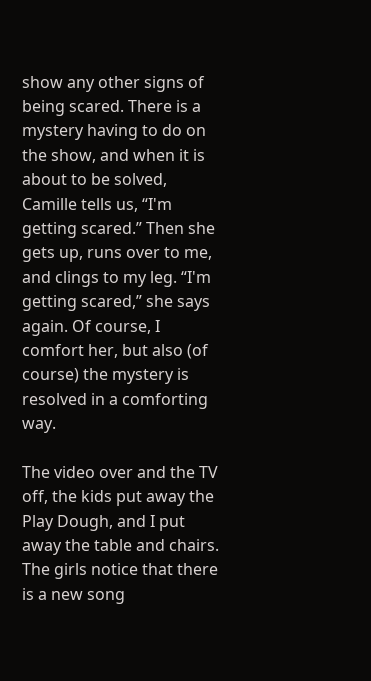show any other signs of being scared. There is a mystery having to do on the show, and when it is about to be solved, Camille tells us, “I'm getting scared.” Then she gets up, runs over to me, and clings to my leg. “I'm getting scared,” she says again. Of course, I comfort her, but also (of course) the mystery is resolved in a comforting way.

The video over and the TV off, the kids put away the Play Dough, and I put away the table and chairs. The girls notice that there is a new song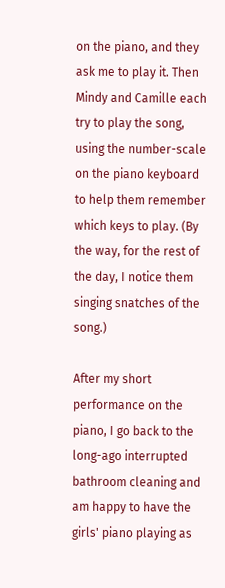on the piano, and they ask me to play it. Then Mindy and Camille each try to play the song, using the number-scale on the piano keyboard to help them remember which keys to play. (By the way, for the rest of the day, I notice them singing snatches of the song.)

After my short performance on the piano, I go back to the long-ago interrupted bathroom cleaning and am happy to have the girls' piano playing as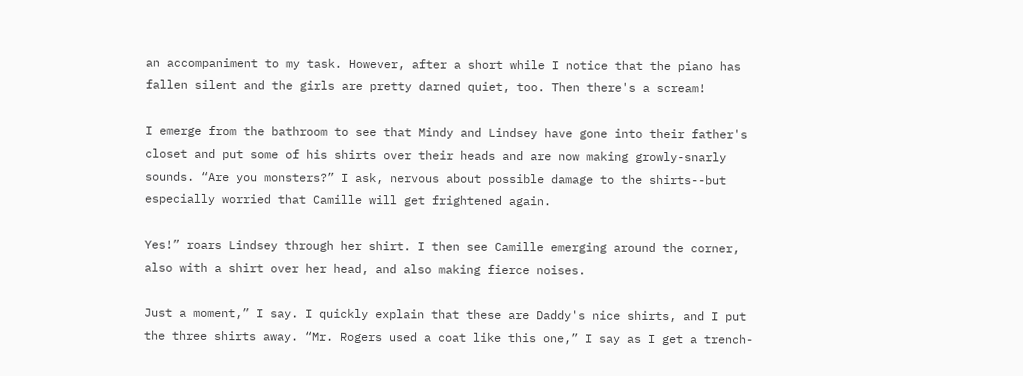an accompaniment to my task. However, after a short while I notice that the piano has fallen silent and the girls are pretty darned quiet, too. Then there's a scream!

I emerge from the bathroom to see that Mindy and Lindsey have gone into their father's closet and put some of his shirts over their heads and are now making growly-snarly sounds. “Are you monsters?” I ask, nervous about possible damage to the shirts--but especially worried that Camille will get frightened again.

Yes!” roars Lindsey through her shirt. I then see Camille emerging around the corner, also with a shirt over her head, and also making fierce noises.

Just a moment,” I say. I quickly explain that these are Daddy's nice shirts, and I put the three shirts away. “Mr. Rogers used a coat like this one,” I say as I get a trench-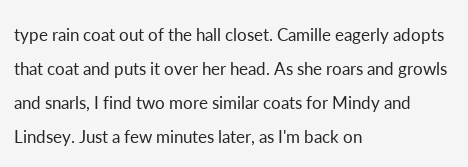type rain coat out of the hall closet. Camille eagerly adopts that coat and puts it over her head. As she roars and growls and snarls, I find two more similar coats for Mindy and Lindsey. Just a few minutes later, as I'm back on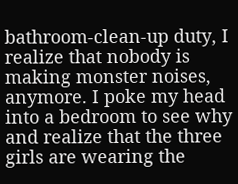bathroom-clean-up duty, I realize that nobody is making monster noises, anymore. I poke my head into a bedroom to see why and realize that the three girls are wearing the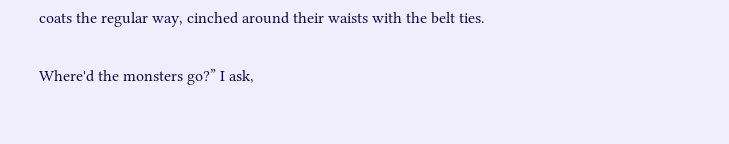coats the regular way, cinched around their waists with the belt ties.

Where'd the monsters go?” I ask,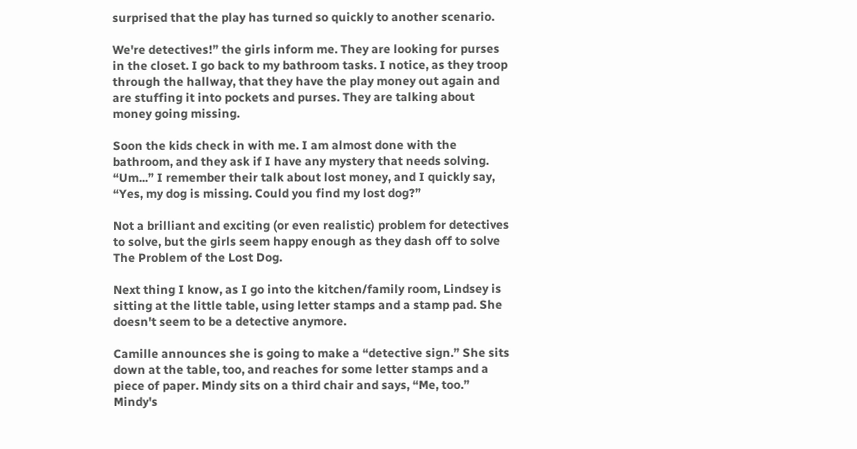surprised that the play has turned so quickly to another scenario.

We're detectives!” the girls inform me. They are looking for purses in the closet. I go back to my bathroom tasks. I notice, as they troop through the hallway, that they have the play money out again and are stuffing it into pockets and purses. They are talking about money going missing.

Soon the kids check in with me. I am almost done with the bathroom, and they ask if I have any mystery that needs solving. “Um...” I remember their talk about lost money, and I quickly say, “Yes, my dog is missing. Could you find my lost dog?”

Not a brilliant and exciting (or even realistic) problem for detectives to solve, but the girls seem happy enough as they dash off to solve The Problem of the Lost Dog.

Next thing I know, as I go into the kitchen/family room, Lindsey is sitting at the little table, using letter stamps and a stamp pad. She doesn't seem to be a detective anymore.

Camille announces she is going to make a “detective sign.” She sits down at the table, too, and reaches for some letter stamps and a piece of paper. Mindy sits on a third chair and says, “Me, too.” Mindy's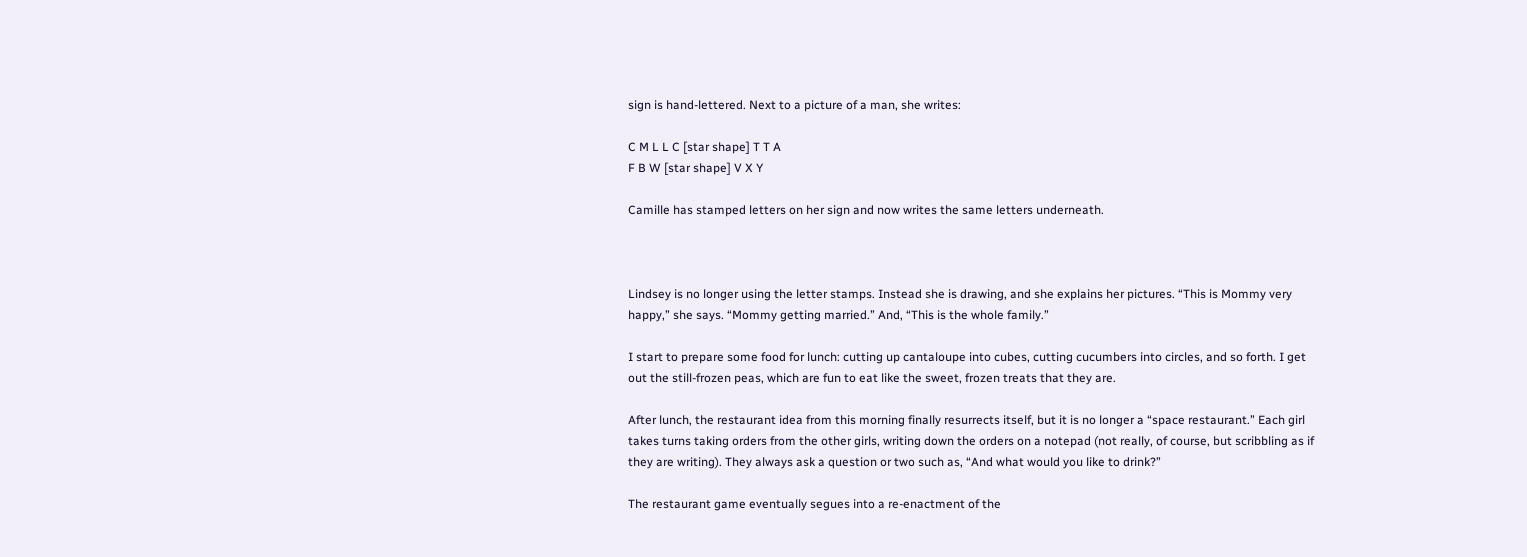sign is hand-lettered. Next to a picture of a man, she writes:

C M L L C [star shape] T T A
F B W [star shape] V X Y

Camille has stamped letters on her sign and now writes the same letters underneath.



Lindsey is no longer using the letter stamps. Instead she is drawing, and she explains her pictures. “This is Mommy very happy,” she says. “Mommy getting married.” And, “This is the whole family.”

I start to prepare some food for lunch: cutting up cantaloupe into cubes, cutting cucumbers into circles, and so forth. I get out the still-frozen peas, which are fun to eat like the sweet, frozen treats that they are.

After lunch, the restaurant idea from this morning finally resurrects itself, but it is no longer a “space restaurant.” Each girl takes turns taking orders from the other girls, writing down the orders on a notepad (not really, of course, but scribbling as if they are writing). They always ask a question or two such as, “And what would you like to drink?”

The restaurant game eventually segues into a re-enactment of the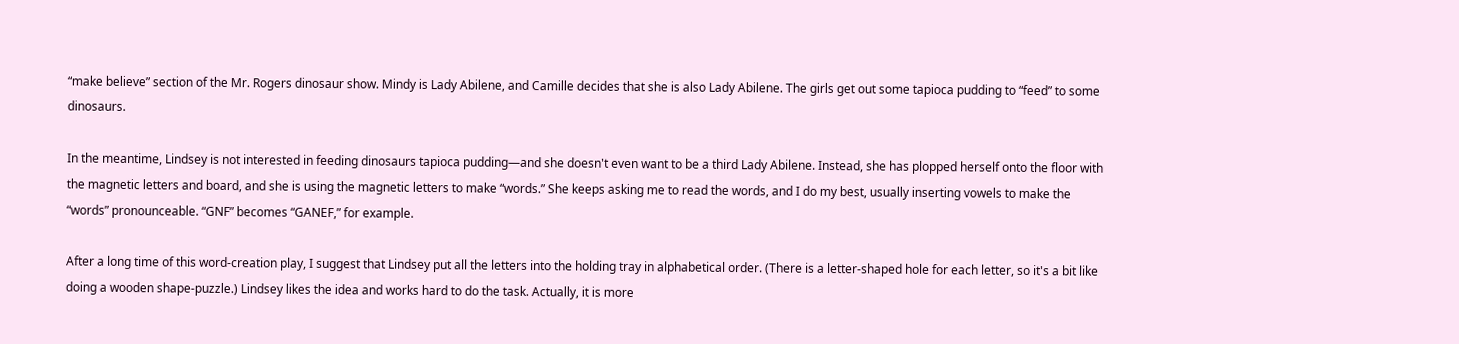“make believe” section of the Mr. Rogers dinosaur show. Mindy is Lady Abilene, and Camille decides that she is also Lady Abilene. The girls get out some tapioca pudding to “feed” to some dinosaurs.

In the meantime, Lindsey is not interested in feeding dinosaurs tapioca pudding—and she doesn't even want to be a third Lady Abilene. Instead, she has plopped herself onto the floor with the magnetic letters and board, and she is using the magnetic letters to make “words.” She keeps asking me to read the words, and I do my best, usually inserting vowels to make the “words” pronounceable. “GNF” becomes “GANEF,” for example.

After a long time of this word-creation play, I suggest that Lindsey put all the letters into the holding tray in alphabetical order. (There is a letter-shaped hole for each letter, so it's a bit like doing a wooden shape-puzzle.) Lindsey likes the idea and works hard to do the task. Actually, it is more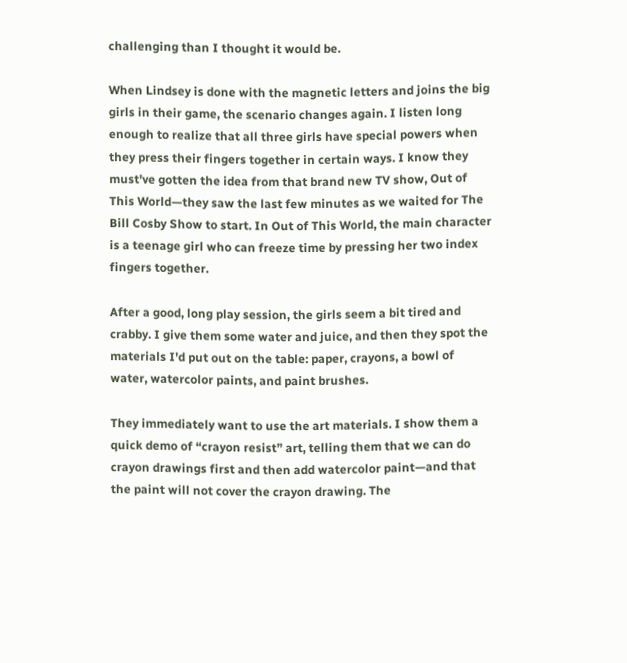challenging than I thought it would be.

When Lindsey is done with the magnetic letters and joins the big girls in their game, the scenario changes again. I listen long enough to realize that all three girls have special powers when they press their fingers together in certain ways. I know they must've gotten the idea from that brand new TV show, Out of This World—they saw the last few minutes as we waited for The Bill Cosby Show to start. In Out of This World, the main character is a teenage girl who can freeze time by pressing her two index fingers together.

After a good, long play session, the girls seem a bit tired and crabby. I give them some water and juice, and then they spot the materials I'd put out on the table: paper, crayons, a bowl of water, watercolor paints, and paint brushes.

They immediately want to use the art materials. I show them a quick demo of “crayon resist” art, telling them that we can do crayon drawings first and then add watercolor paint—and that the paint will not cover the crayon drawing. The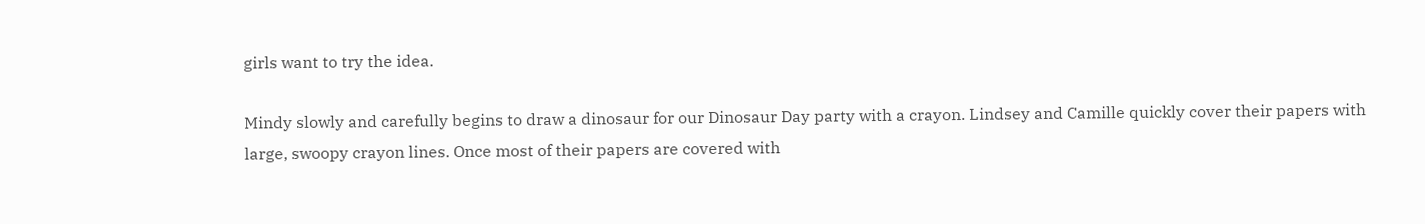girls want to try the idea.

Mindy slowly and carefully begins to draw a dinosaur for our Dinosaur Day party with a crayon. Lindsey and Camille quickly cover their papers with large, swoopy crayon lines. Once most of their papers are covered with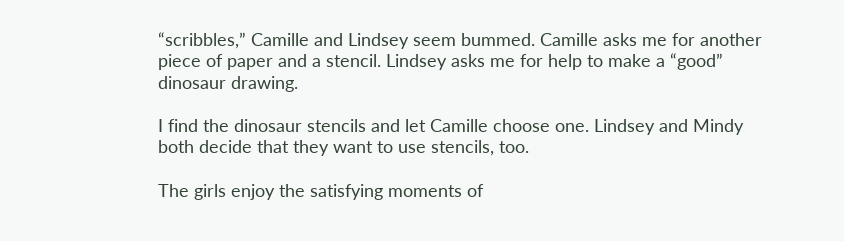“scribbles,” Camille and Lindsey seem bummed. Camille asks me for another piece of paper and a stencil. Lindsey asks me for help to make a “good” dinosaur drawing.

I find the dinosaur stencils and let Camille choose one. Lindsey and Mindy both decide that they want to use stencils, too.

The girls enjoy the satisfying moments of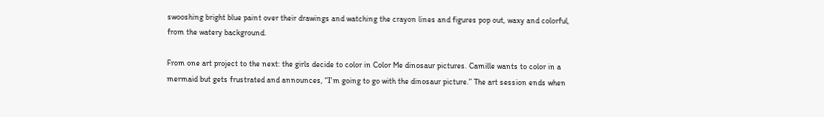swooshing bright blue paint over their drawings and watching the crayon lines and figures pop out, waxy and colorful, from the watery background.

From one art project to the next: the girls decide to color in Color Me dinosaur pictures. Camille wants to color in a mermaid but gets frustrated and announces, “I'm going to go with the dinosaur picture.” The art session ends when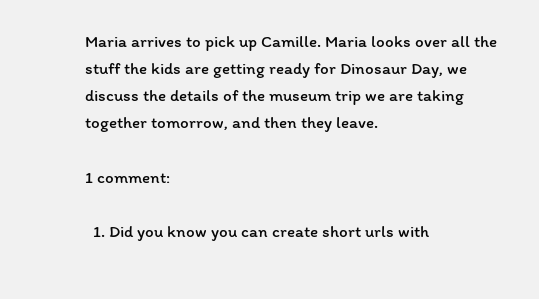Maria arrives to pick up Camille. Maria looks over all the stuff the kids are getting ready for Dinosaur Day, we discuss the details of the museum trip we are taking together tomorrow, and then they leave.

1 comment:

  1. Did you know you can create short urls with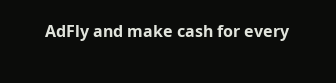AdFly and make cash for every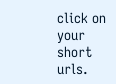click on your short urls.